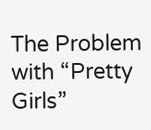The Problem with “Pretty Girls”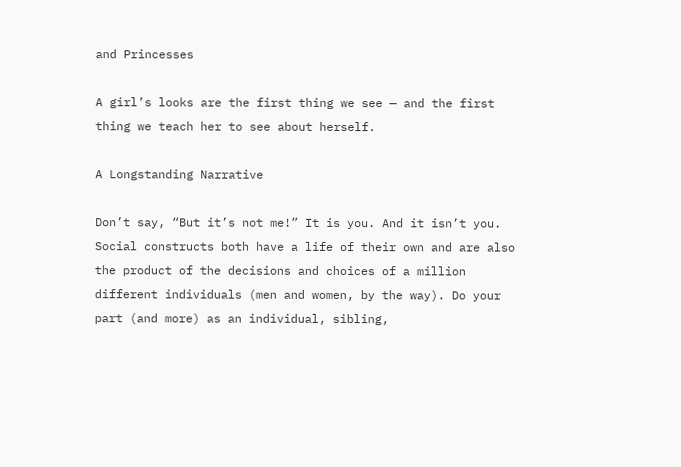and Princesses

A girl’s looks are the first thing we see — and the first thing we teach her to see about herself.

A Longstanding Narrative

Don’t say, “But it’s not me!” It is you. And it isn’t you. Social constructs both have a life of their own and are also the product of the decisions and choices of a million different individuals (men and women, by the way). Do your part (and more) as an individual, sibling,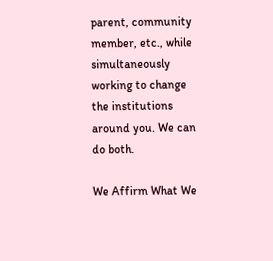parent, community member, etc., while simultaneously working to change the institutions around you. We can do both.

We Affirm What We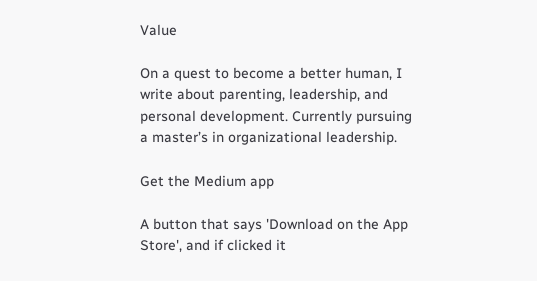Value

On a quest to become a better human, I write about parenting, leadership, and personal development. Currently pursuing a master’s in organizational leadership.

Get the Medium app

A button that says 'Download on the App Store', and if clicked it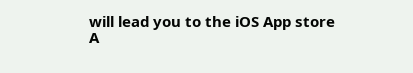will lead you to the iOS App store
A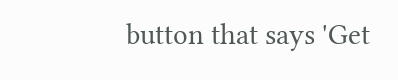button that says 'Get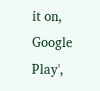it on, Google Play',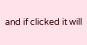and if clicked it will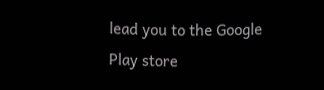lead you to the Google Play store